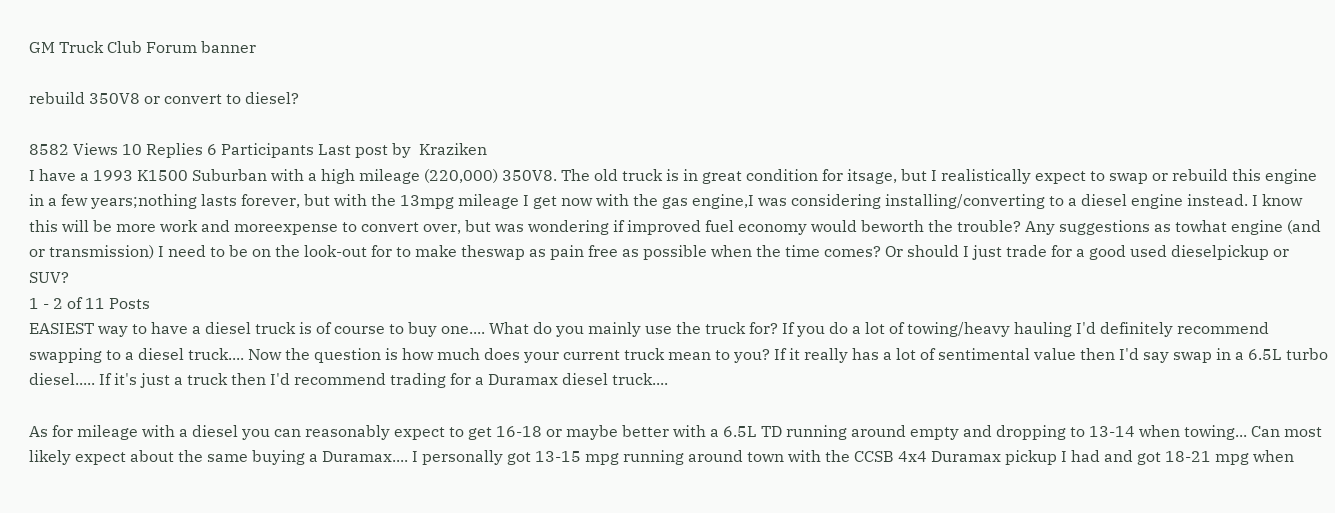GM Truck Club Forum banner

rebuild 350V8 or convert to diesel?

8582 Views 10 Replies 6 Participants Last post by  Kraziken
I have a 1993 K1500 Suburban with a high mileage (220,000) 350V8. The old truck is in great condition for itsage, but I realistically expect to swap or rebuild this engine in a few years;nothing lasts forever, but with the 13mpg mileage I get now with the gas engine,I was considering installing/converting to a diesel engine instead. I know this will be more work and moreexpense to convert over, but was wondering if improved fuel economy would beworth the trouble? Any suggestions as towhat engine (and or transmission) I need to be on the look-out for to make theswap as pain free as possible when the time comes? Or should I just trade for a good used dieselpickup or SUV?
1 - 2 of 11 Posts
EASIEST way to have a diesel truck is of course to buy one.... What do you mainly use the truck for? If you do a lot of towing/heavy hauling I'd definitely recommend swapping to a diesel truck.... Now the question is how much does your current truck mean to you? If it really has a lot of sentimental value then I'd say swap in a 6.5L turbo diesel..... If it's just a truck then I'd recommend trading for a Duramax diesel truck....

As for mileage with a diesel you can reasonably expect to get 16-18 or maybe better with a 6.5L TD running around empty and dropping to 13-14 when towing... Can most likely expect about the same buying a Duramax.... I personally got 13-15 mpg running around town with the CCSB 4x4 Duramax pickup I had and got 18-21 mpg when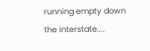running empty down the interstate....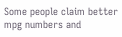Some people claim better mpg numbers and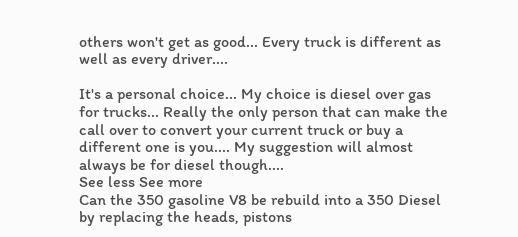others won't get as good... Every truck is different as well as every driver....

It's a personal choice... My choice is diesel over gas for trucks... Really the only person that can make the call over to convert your current truck or buy a different one is you.... My suggestion will almost always be for diesel though....
See less See more
Can the 350 gasoline V8 be rebuild into a 350 Diesel by replacing the heads, pistons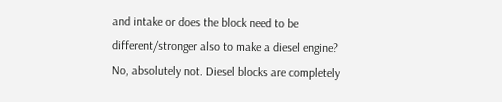and intake or does the block need to be different/stronger also to make a diesel engine?
No, absolutely not. Diesel blocks are completely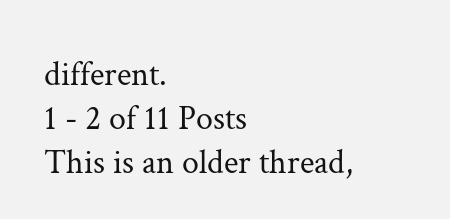different.
1 - 2 of 11 Posts
This is an older thread,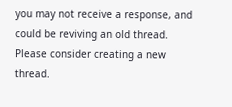you may not receive a response, and could be reviving an old thread. Please consider creating a new thread.